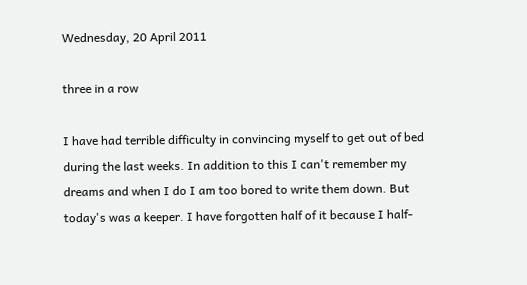Wednesday, 20 April 2011

three in a row

I have had terrible difficulty in convincing myself to get out of bed during the last weeks. In addition to this I can't remember my dreams and when I do I am too bored to write them down. But today's was a keeper. I have forgotten half of it because I half-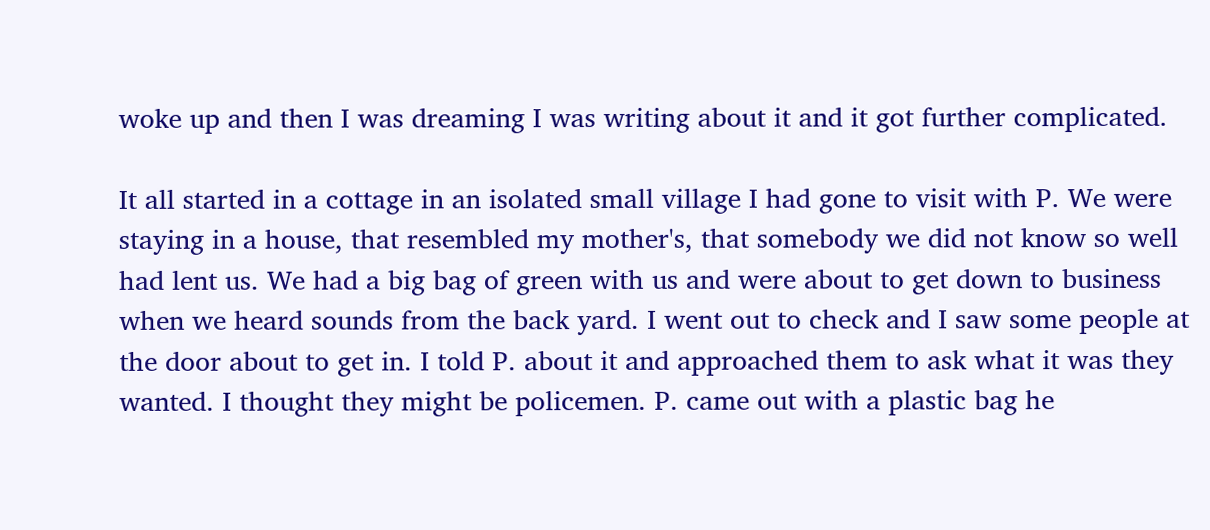woke up and then I was dreaming I was writing about it and it got further complicated.

It all started in a cottage in an isolated small village I had gone to visit with P. We were staying in a house, that resembled my mother's, that somebody we did not know so well had lent us. We had a big bag of green with us and were about to get down to business when we heard sounds from the back yard. I went out to check and I saw some people at the door about to get in. I told P. about it and approached them to ask what it was they wanted. I thought they might be policemen. P. came out with a plastic bag he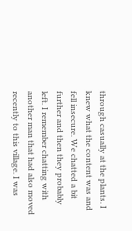through casually at the plants. I knew what the content was and fell insecure. We chatted a bit further and then they probably left. I remember chatting with another man that had also moved recently to this village. I was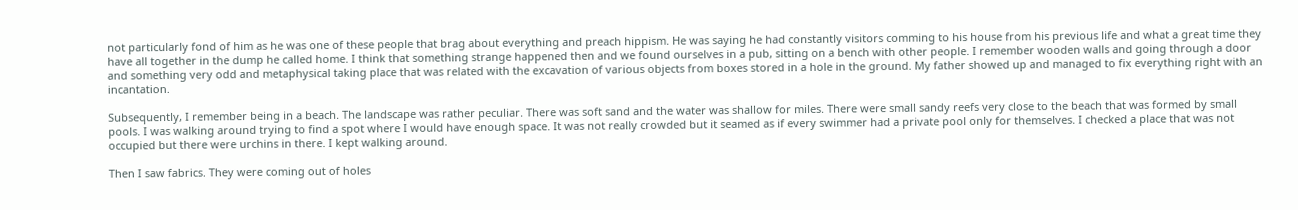not particularly fond of him as he was one of these people that brag about everything and preach hippism. He was saying he had constantly visitors comming to his house from his previous life and what a great time they have all together in the dump he called home. I think that something strange happened then and we found ourselves in a pub, sitting on a bench with other people. I remember wooden walls and going through a door and something very odd and metaphysical taking place that was related with the excavation of various objects from boxes stored in a hole in the ground. My father showed up and managed to fix everything right with an incantation.

Subsequently, I remember being in a beach. The landscape was rather peculiar. There was soft sand and the water was shallow for miles. There were small sandy reefs very close to the beach that was formed by small pools. I was walking around trying to find a spot where I would have enough space. It was not really crowded but it seamed as if every swimmer had a private pool only for themselves. I checked a place that was not occupied but there were urchins in there. I kept walking around.

Then I saw fabrics. They were coming out of holes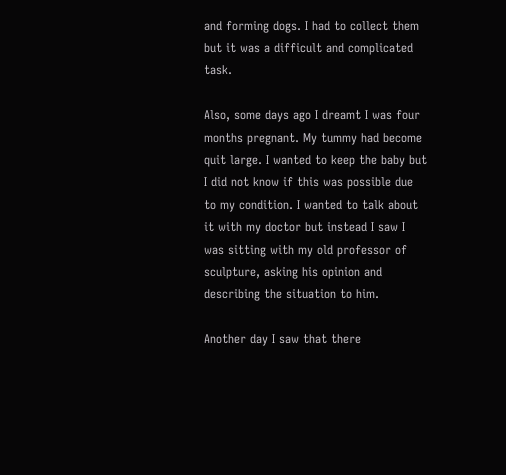and forming dogs. I had to collect them but it was a difficult and complicated task.

Also, some days ago I dreamt I was four months pregnant. My tummy had become quit large. I wanted to keep the baby but I did not know if this was possible due to my condition. I wanted to talk about it with my doctor but instead I saw I was sitting with my old professor of sculpture, asking his opinion and describing the situation to him.

Another day I saw that there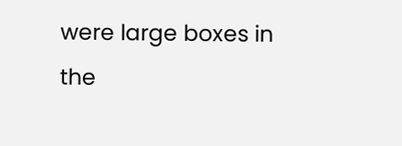were large boxes in the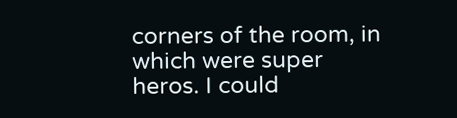corners of the room, in which were super heros. I could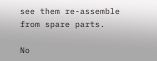see them re-assemble from spare parts.

No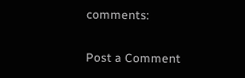comments:

Post a Comment